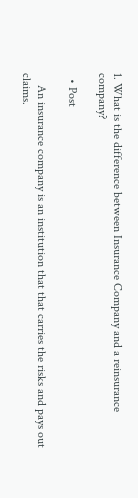1. What is the difference between Insurance Company and a reinsurance company?

  • Post

    An insurance company is an institution that that carries the risks and pays out claims.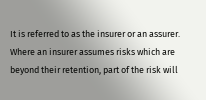It is referred to as the insurer or an assurer. Where an insurer assumes risks which are beyond their retention, part of the risk will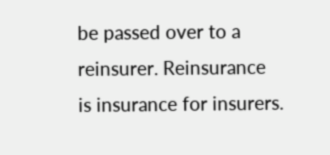be passed over to a reinsurer. Reinsurance is insurance for insurers.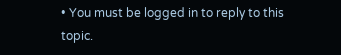• You must be logged in to reply to this topic.